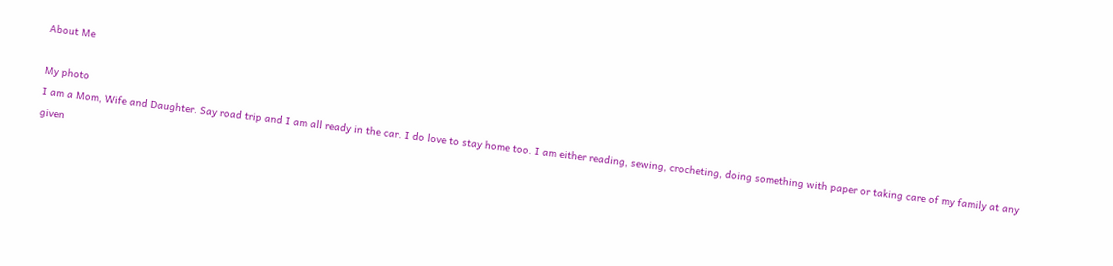About Me

My photo
I am a Mom, Wife and Daughter. Say road trip and I am all ready in the car. I do love to stay home too. I am either reading, sewing, crocheting, doing something with paper or taking care of my family at any given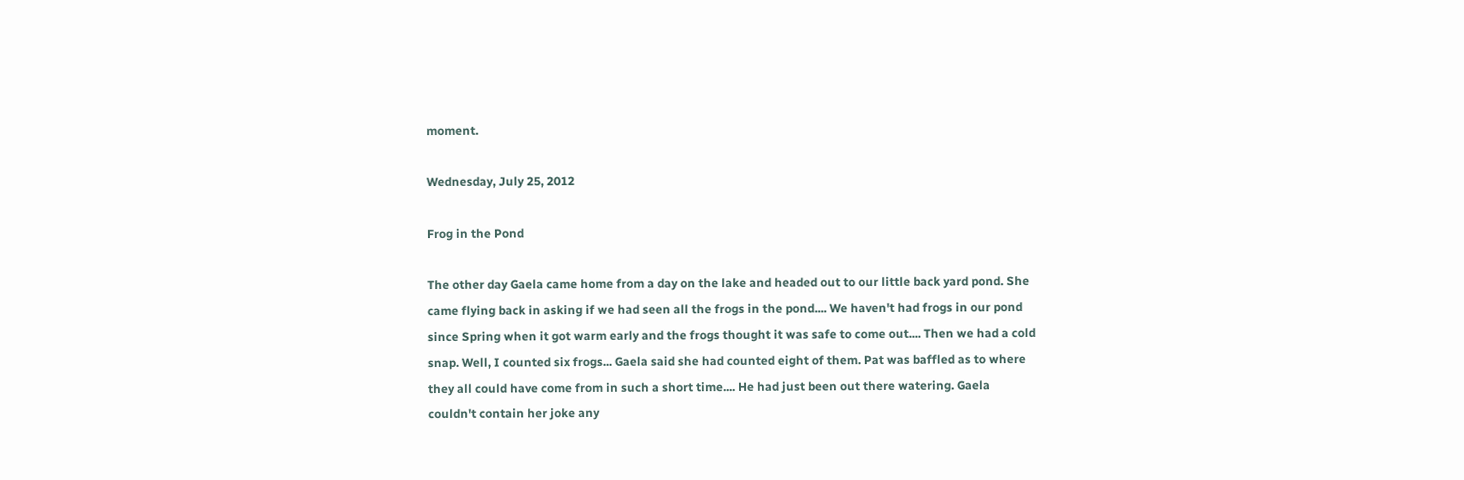moment.

Wednesday, July 25, 2012

Frog in the Pond

The other day Gaela came home from a day on the lake and headed out to our little back yard pond. She came flying back in asking if we had seen all the frogs in the pond.... We haven't had frogs in our pond since Spring when it got warm early and the frogs thought it was safe to come out.... Then we had a cold snap. Well, I counted six frogs... Gaela said she had counted eight of them. Pat was baffled as to where they all could have come from in such a short time.... He had just been out there watering. Gaela couldn't contain her joke any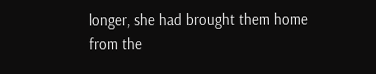longer, she had brought them home from the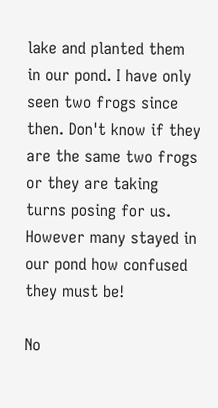lake and planted them in our pond. I have only seen two frogs since then. Don't know if they are the same two frogs or they are taking turns posing for us. However many stayed in our pond how confused they must be!

No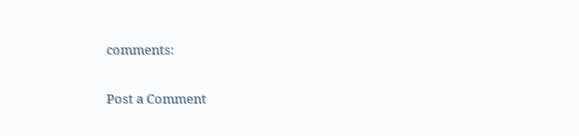comments:

Post a Comment